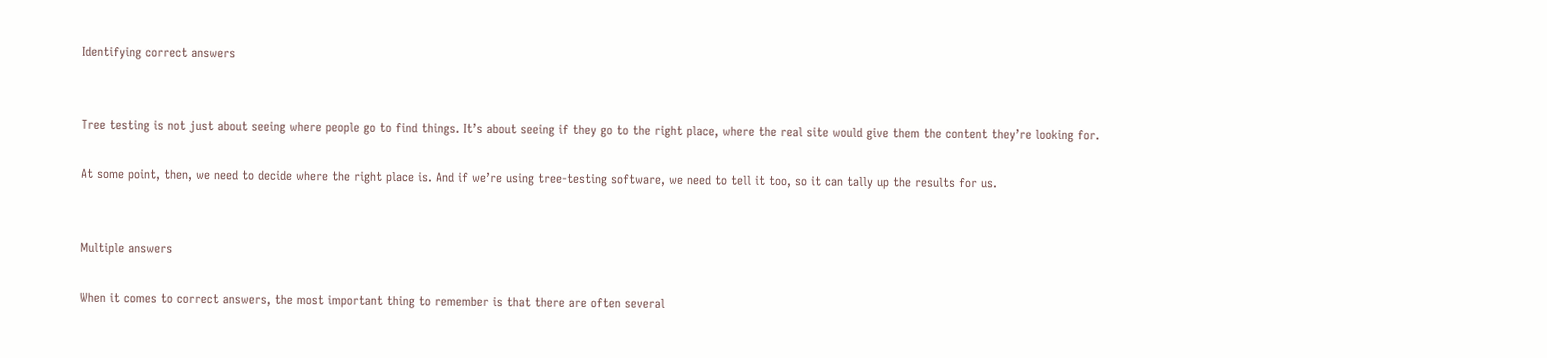Identifying correct answers


Tree testing is not just about seeing where people go to find things. It’s about seeing if they go to the right place, where the real site would give them the content they’re looking for.

At some point, then, we need to decide where the right place is. And if we’re using tree-testing software, we need to tell it too, so it can tally up the results for us.


Multiple answers

When it comes to correct answers, the most important thing to remember is that there are often several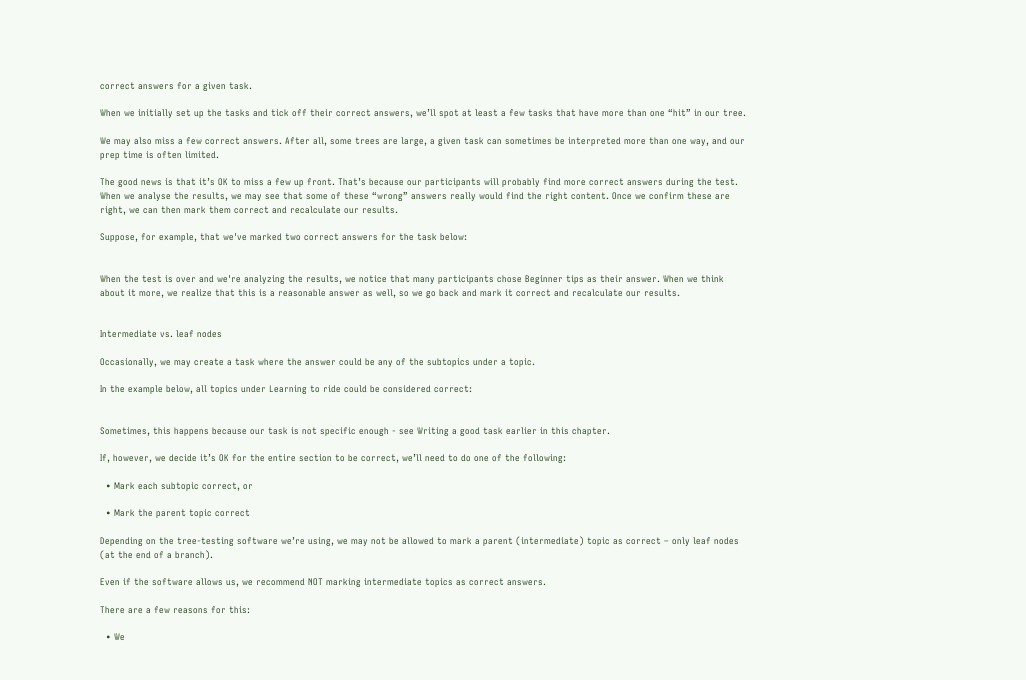correct answers for a given task.

When we initially set up the tasks and tick off their correct answers, we’ll spot at least a few tasks that have more than one “hit” in our tree.

We may also miss a few correct answers. After all, some trees are large, a given task can sometimes be interpreted more than one way, and our prep time is often limited.

The good news is that it’s OK to miss a few up front. That’s because our participants will probably find more correct answers during the test. When we analyse the results, we may see that some of these “wrong” answers really would find the right content. Once we confirm these are right, we can then mark them correct and recalculate our results.

Suppose, for example, that we've marked two correct answers for the task below:


When the test is over and we're analyzing the results, we notice that many participants chose Beginner tips as their answer. When we think about it more, we realize that this is a reasonable answer as well, so we go back and mark it correct and recalculate our results.


Intermediate vs. leaf nodes

Occasionally, we may create a task where the answer could be any of the subtopics under a topic.

In the example below, all topics under Learning to ride could be considered correct:


Sometimes, this happens because our task is not specific enough - see Writing a good task earlier in this chapter.

If, however, we decide it’s OK for the entire section to be correct, we’ll need to do one of the following:

  • Mark each subtopic correct, or

  • Mark the parent topic correct

Depending on the tree-testing software we’re using, we may not be allowed to mark a parent (intermediate) topic as correct – only leaf nodes (at the end of a branch).

Even if the software allows us, we recommend NOT marking intermediate topics as correct answers.

There are a few reasons for this:

  • We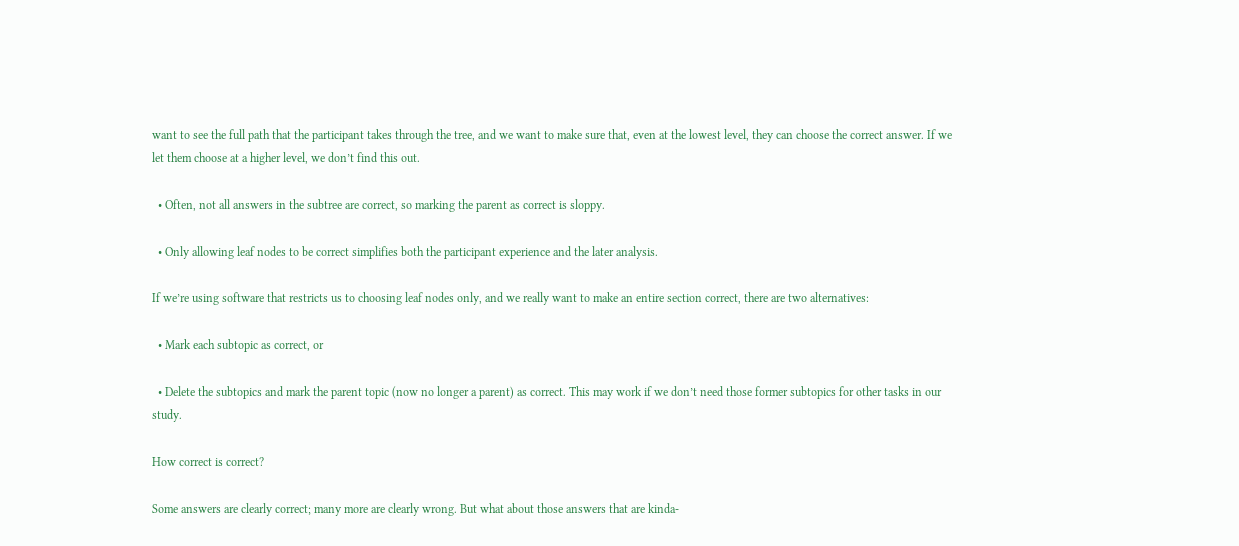want to see the full path that the participant takes through the tree, and we want to make sure that, even at the lowest level, they can choose the correct answer. If we let them choose at a higher level, we don’t find this out.

  • Often, not all answers in the subtree are correct, so marking the parent as correct is sloppy.

  • Only allowing leaf nodes to be correct simplifies both the participant experience and the later analysis.

If we’re using software that restricts us to choosing leaf nodes only, and we really want to make an entire section correct, there are two alternatives:

  • Mark each subtopic as correct, or

  • Delete the subtopics and mark the parent topic (now no longer a parent) as correct. This may work if we don’t need those former subtopics for other tasks in our study.

How correct is correct?

Some answers are clearly correct; many more are clearly wrong. But what about those answers that are kinda-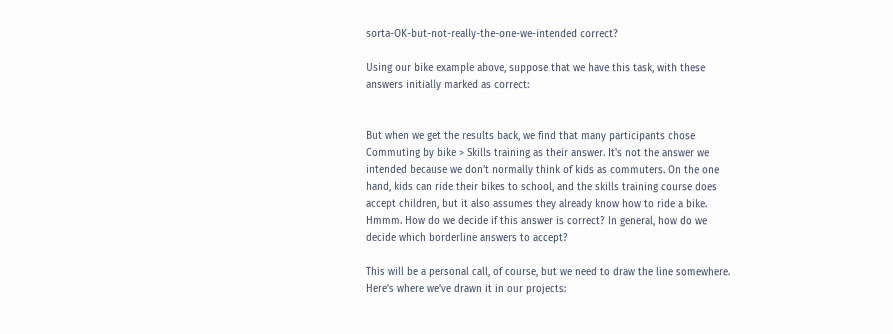sorta-OK-but-not-really-the-one-we-intended correct?

Using our bike example above, suppose that we have this task, with these answers initially marked as correct:


But when we get the results back, we find that many participants chose Commuting by bike > Skills training as their answer. It's not the answer we intended because we don't normally think of kids as commuters. On the one hand, kids can ride their bikes to school, and the skills training course does accept children, but it also assumes they already know how to ride a bike. Hmmm. How do we decide if this answer is correct? In general, how do we decide which borderline answers to accept?

This will be a personal call, of course, but we need to draw the line somewhere. Here’s where we’ve drawn it in our projects: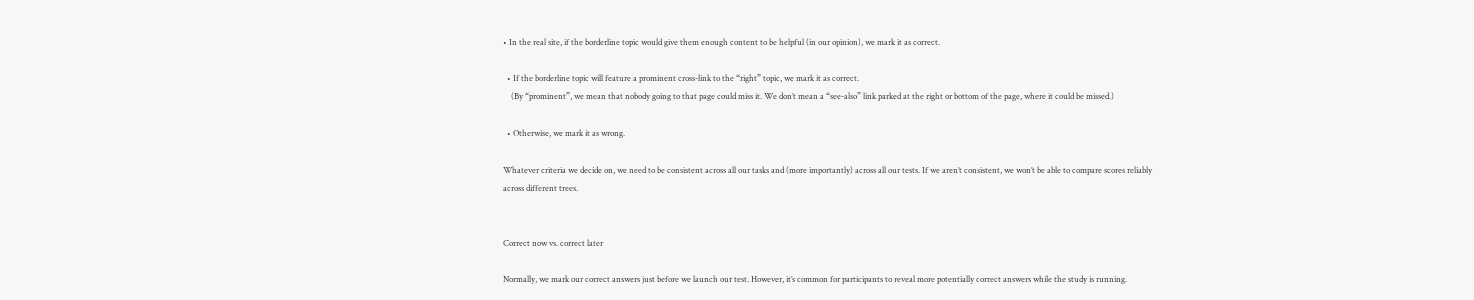• In the real site, if the borderline topic would give them enough content to be helpful (in our opinion), we mark it as correct.

  • If the borderline topic will feature a prominent cross-link to the “right” topic, we mark it as correct.
    (By “prominent”, we mean that nobody going to that page could miss it. We don’t mean a “see-also” link parked at the right or bottom of the page, where it could be missed.)

  • Otherwise, we mark it as wrong.

Whatever criteria we decide on, we need to be consistent across all our tasks and (more importantly) across all our tests. If we aren’t consistent, we won’t be able to compare scores reliably across different trees.


Correct now vs. correct later

Normally, we mark our correct answers just before we launch our test. However, it’s common for participants to reveal more potentially correct answers while the study is running.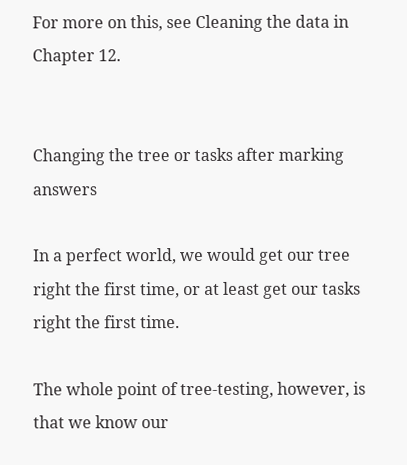For more on this, see Cleaning the data in Chapter 12.


Changing the tree or tasks after marking answers

In a perfect world, we would get our tree right the first time, or at least get our tasks right the first time.

The whole point of tree-testing, however, is that we know our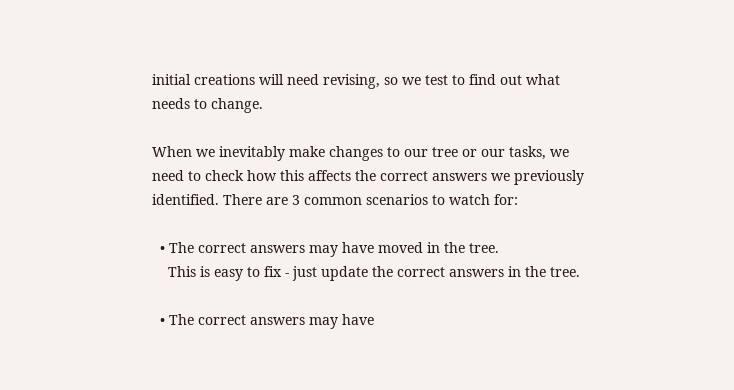initial creations will need revising, so we test to find out what needs to change.

When we inevitably make changes to our tree or our tasks, we need to check how this affects the correct answers we previously identified. There are 3 common scenarios to watch for:

  • The correct answers may have moved in the tree.
    This is easy to fix - just update the correct answers in the tree.

  • The correct answers may have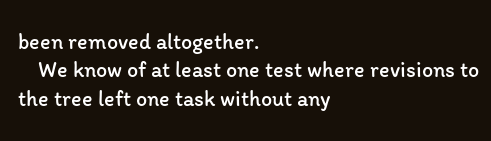been removed altogether.
    We know of at least one test where revisions to the tree left one task without any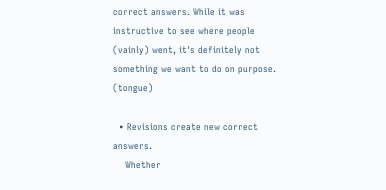correct answers. While it was instructive to see where people (vainly) went, it's definitely not something we want to do on purpose.   (tongue)

  • Revisions create new correct answers.
    Whether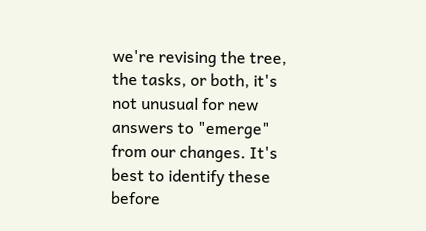we're revising the tree, the tasks, or both, it's not unusual for new answers to "emerge" from our changes. It's best to identify these before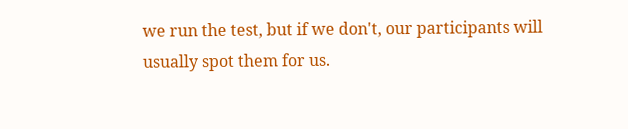we run the test, but if we don't, our participants will usually spot them for us.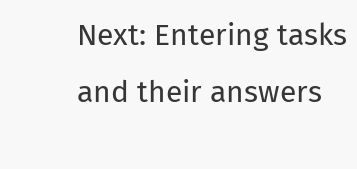Next: Entering tasks and their answers